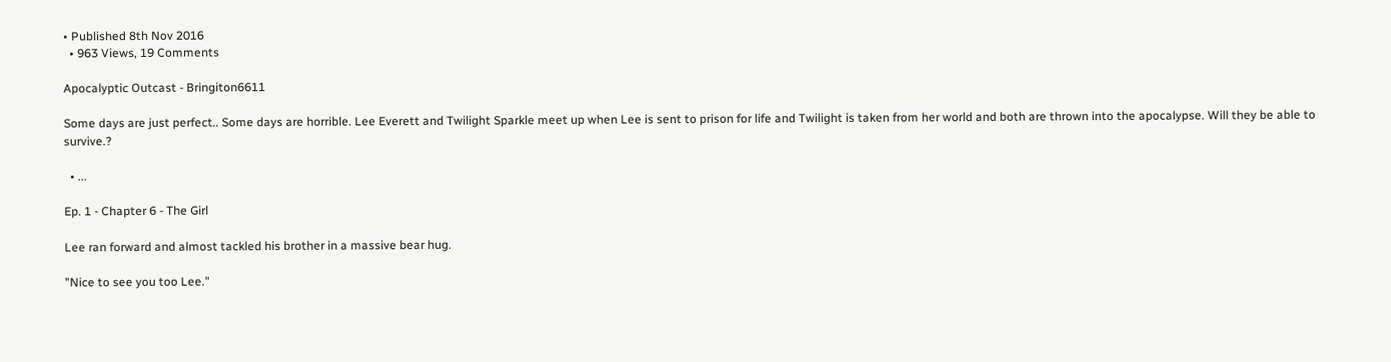• Published 8th Nov 2016
  • 963 Views, 19 Comments

Apocalyptic Outcast - Bringiton6611

Some days are just perfect.. Some days are horrible. Lee Everett and Twilight Sparkle meet up when Lee is sent to prison for life and Twilight is taken from her world and both are thrown into the apocalypse. Will they be able to survive.?

  • ...

Ep. 1 - Chapter 6 - The Girl

Lee ran forward and almost tackled his brother in a massive bear hug.

"Nice to see you too Lee."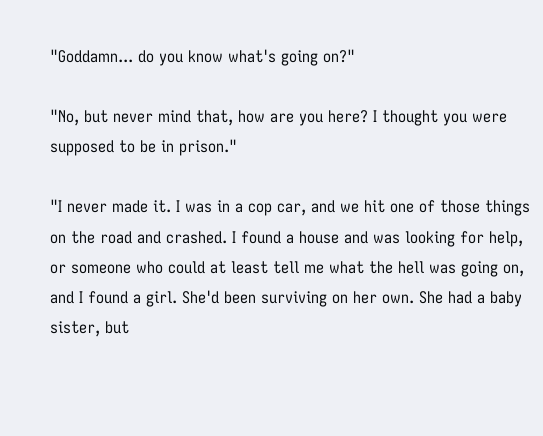"Goddamn... do you know what's going on?"

"No, but never mind that, how are you here? I thought you were supposed to be in prison."

"I never made it. I was in a cop car, and we hit one of those things on the road and crashed. I found a house and was looking for help, or someone who could at least tell me what the hell was going on, and I found a girl. She'd been surviving on her own. She had a baby sister, but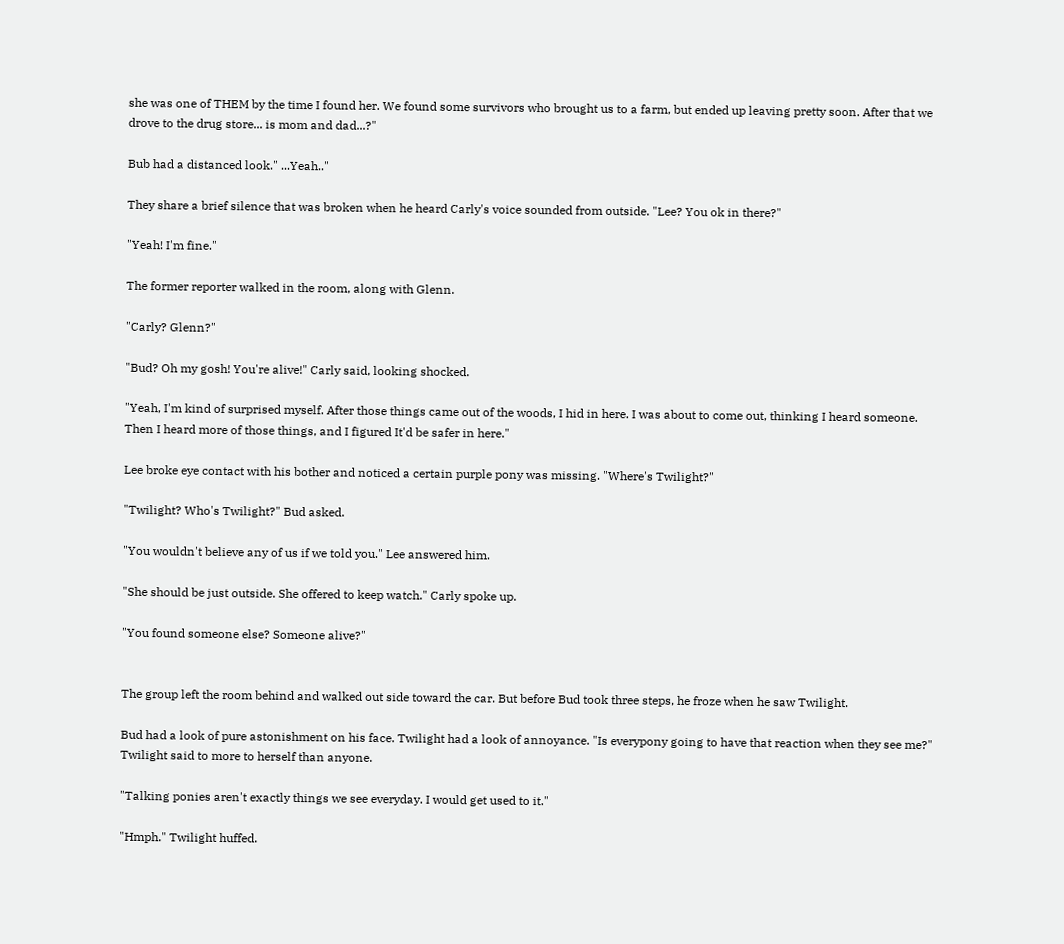she was one of THEM by the time I found her. We found some survivors who brought us to a farm, but ended up leaving pretty soon. After that we drove to the drug store... is mom and dad...?"

Bub had a distanced look." ...Yeah.."

They share a brief silence that was broken when he heard Carly's voice sounded from outside. "Lee? You ok in there?"

"Yeah! I'm fine."

The former reporter walked in the room, along with Glenn.

"Carly? Glenn?"

"Bud? Oh my gosh! You're alive!" Carly said, looking shocked.

"Yeah, I'm kind of surprised myself. After those things came out of the woods, I hid in here. I was about to come out, thinking I heard someone. Then I heard more of those things, and I figured It'd be safer in here."

Lee broke eye contact with his bother and noticed a certain purple pony was missing. "Where's Twilight?"

"Twilight? Who's Twilight?" Bud asked.

"You wouldn't believe any of us if we told you." Lee answered him.

"She should be just outside. She offered to keep watch." Carly spoke up.

"You found someone else? Someone alive?"


The group left the room behind and walked out side toward the car. But before Bud took three steps, he froze when he saw Twilight.

Bud had a look of pure astonishment on his face. Twilight had a look of annoyance. "Is everypony going to have that reaction when they see me?" Twilight said to more to herself than anyone.

"Talking ponies aren't exactly things we see everyday. I would get used to it."

"Hmph." Twilight huffed.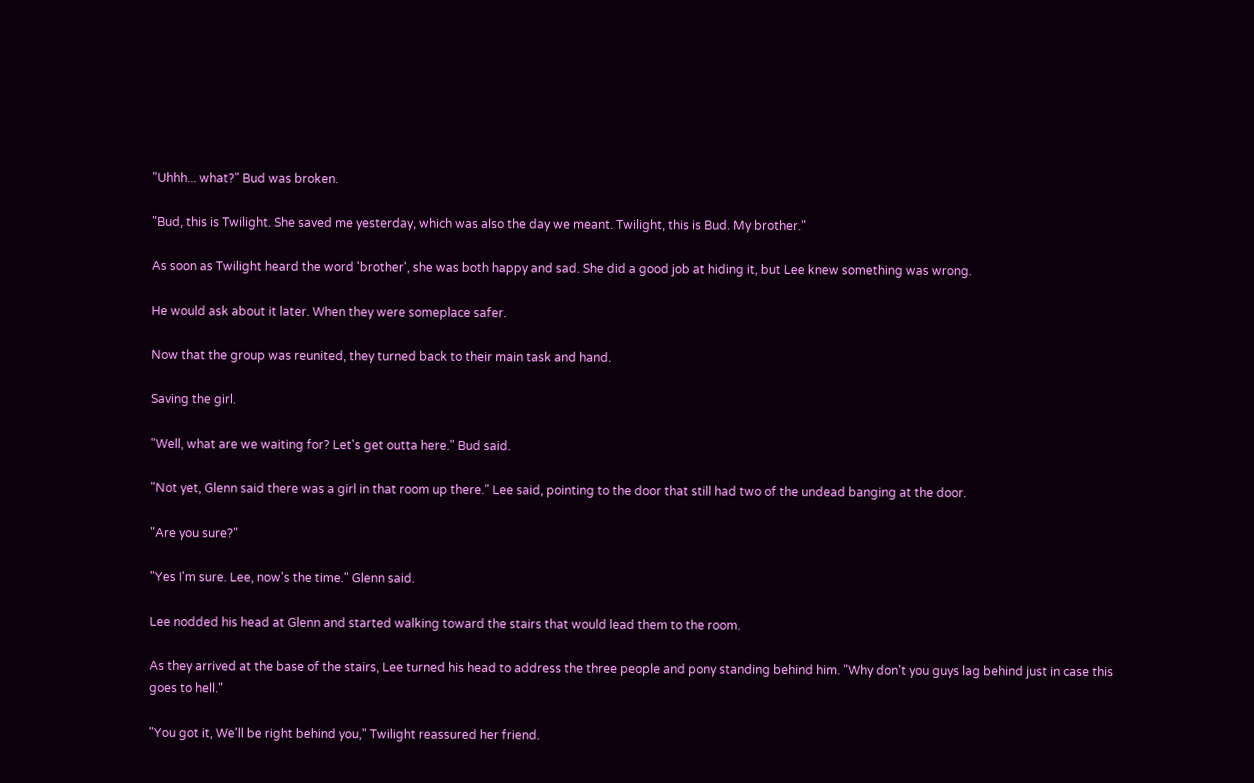"Uhhh... what?" Bud was broken.

"Bud, this is Twilight. She saved me yesterday, which was also the day we meant. Twilight, this is Bud. My brother."

As soon as Twilight heard the word 'brother', she was both happy and sad. She did a good job at hiding it, but Lee knew something was wrong.

He would ask about it later. When they were someplace safer.

Now that the group was reunited, they turned back to their main task and hand.

Saving the girl.

"Well, what are we waiting for? Let's get outta here." Bud said.

"Not yet, Glenn said there was a girl in that room up there." Lee said, pointing to the door that still had two of the undead banging at the door.

"Are you sure?"

"Yes I'm sure. Lee, now's the time." Glenn said.

Lee nodded his head at Glenn and started walking toward the stairs that would lead them to the room.

As they arrived at the base of the stairs, Lee turned his head to address the three people and pony standing behind him. "Why don't you guys lag behind just in case this goes to hell."

"You got it, We'll be right behind you," Twilight reassured her friend.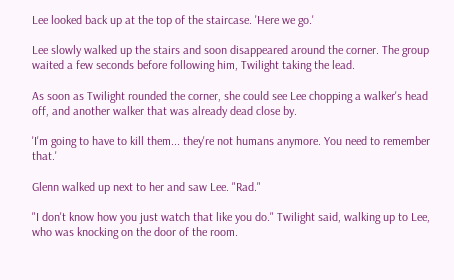Lee looked back up at the top of the staircase. 'Here we go.'

Lee slowly walked up the stairs and soon disappeared around the corner. The group waited a few seconds before following him, Twilight taking the lead.

As soon as Twilight rounded the corner, she could see Lee chopping a walker's head off, and another walker that was already dead close by.

'I'm going to have to kill them... they're not humans anymore. You need to remember that.'

Glenn walked up next to her and saw Lee. "Rad."

"I don't know how you just watch that like you do." Twilight said, walking up to Lee, who was knocking on the door of the room.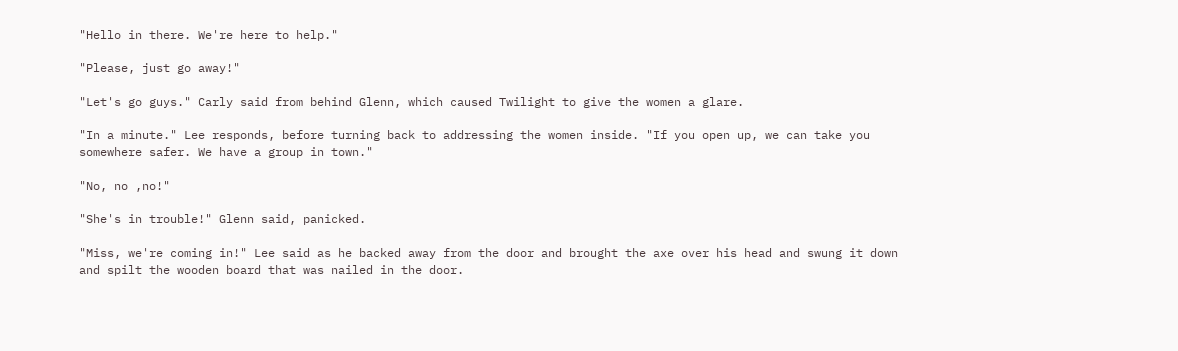"Hello in there. We're here to help."

"Please, just go away!"

"Let's go guys." Carly said from behind Glenn, which caused Twilight to give the women a glare.

"In a minute." Lee responds, before turning back to addressing the women inside. "If you open up, we can take you somewhere safer. We have a group in town."

"No, no ,no!"

"She's in trouble!" Glenn said, panicked.

"Miss, we're coming in!" Lee said as he backed away from the door and brought the axe over his head and swung it down and spilt the wooden board that was nailed in the door.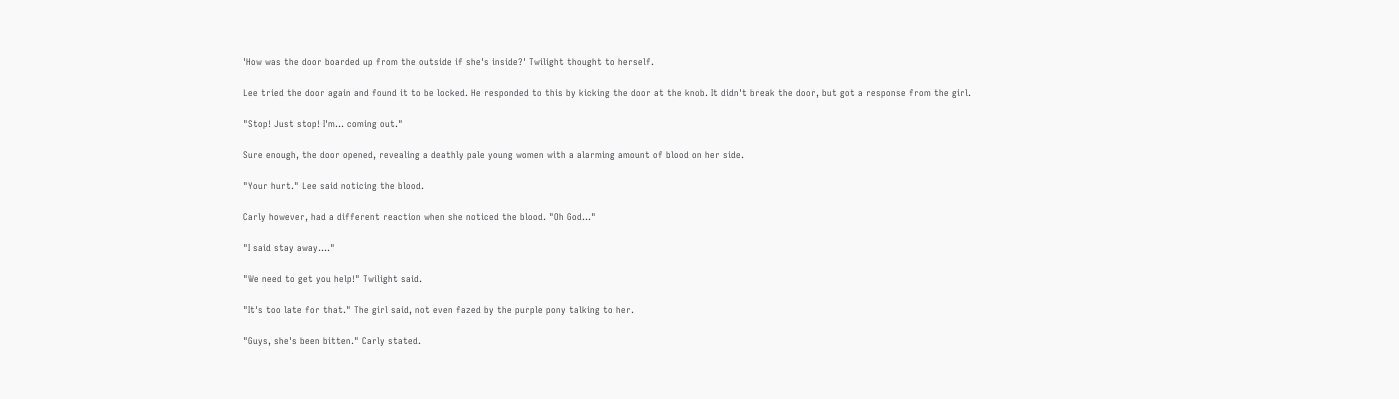'How was the door boarded up from the outside if she's inside?' Twilight thought to herself.

Lee tried the door again and found it to be locked. He responded to this by kicking the door at the knob. It didn't break the door, but got a response from the girl.

"Stop! Just stop! I'm... coming out."

Sure enough, the door opened, revealing a deathly pale young women with a alarming amount of blood on her side.

"Your hurt." Lee said noticing the blood.

Carly however, had a different reaction when she noticed the blood. "Oh God..."

"I said stay away...."

"We need to get you help!" Twilight said.

"It's too late for that." The girl said, not even fazed by the purple pony talking to her.

"Guys, she's been bitten." Carly stated.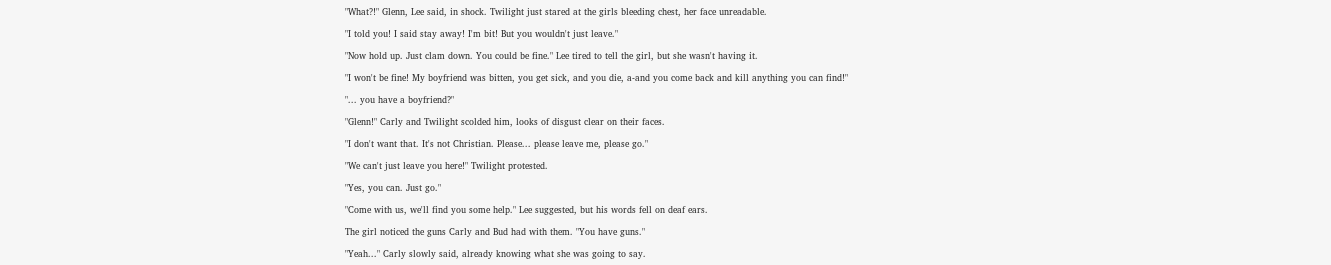"What?!" Glenn, Lee said, in shock. Twilight just stared at the girls bleeding chest, her face unreadable.

"I told you! I said stay away! I'm bit! But you wouldn't just leave."

"Now hold up. Just clam down. You could be fine." Lee tired to tell the girl, but she wasn't having it.

"I won't be fine! My boyfriend was bitten, you get sick, and you die, a-and you come back and kill anything you can find!"

"... you have a boyfriend?"

"Glenn!" Carly and Twilight scolded him, looks of disgust clear on their faces.

"I don't want that. It's not Christian. Please... please leave me, please go."

"We can't just leave you here!" Twilight protested.

"Yes, you can. Just go."

"Come with us, we'll find you some help." Lee suggested, but his words fell on deaf ears.

The girl noticed the guns Carly and Bud had with them. "You have guns."

"Yeah..." Carly slowly said, already knowing what she was going to say.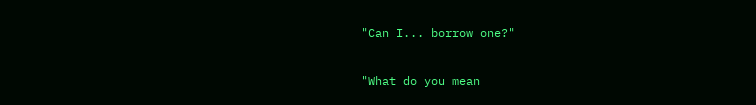"Can I... borrow one?"

"What do you mean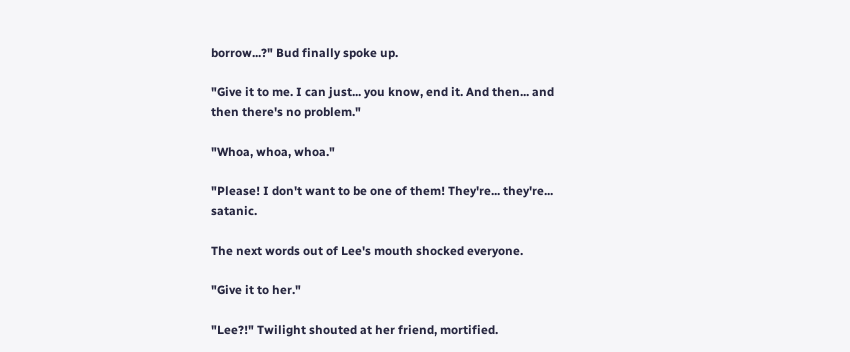borrow...?" Bud finally spoke up.

"Give it to me. I can just... you know, end it. And then... and then there's no problem."

"Whoa, whoa, whoa."

"Please! I don't want to be one of them! They're... they're... satanic.

The next words out of Lee's mouth shocked everyone.

"Give it to her."

"Lee?!" Twilight shouted at her friend, mortified.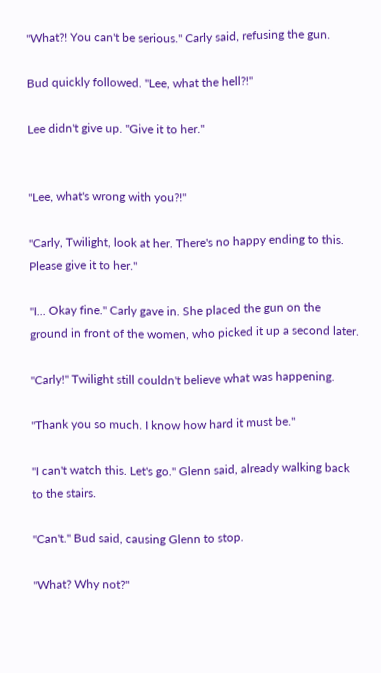"What?! You can't be serious." Carly said, refusing the gun.

Bud quickly followed. "Lee, what the hell?!"

Lee didn't give up. "Give it to her."


"Lee, what's wrong with you?!"

"Carly, Twilight, look at her. There's no happy ending to this. Please give it to her."

"I... Okay fine." Carly gave in. She placed the gun on the ground in front of the women, who picked it up a second later.

"Carly!" Twilight still couldn't believe what was happening.

"Thank you so much. I know how hard it must be."

"I can't watch this. Let's go." Glenn said, already walking back to the stairs.

"Can't." Bud said, causing Glenn to stop.

"What? Why not?"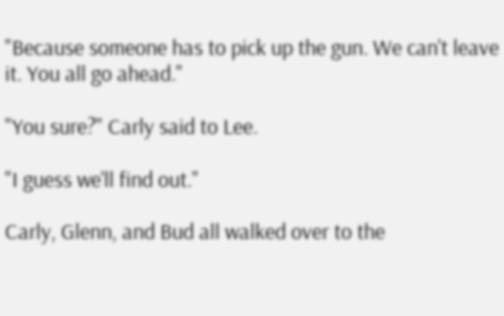"Because someone has to pick up the gun. We can't leave it. You all go ahead."

"You sure?" Carly said to Lee.

"I guess we'll find out."

Carly, Glenn, and Bud all walked over to the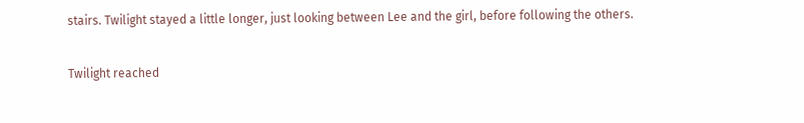stairs. Twilight stayed a little longer, just looking between Lee and the girl, before following the others.

Twilight reached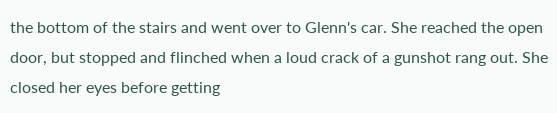the bottom of the stairs and went over to Glenn's car. She reached the open door, but stopped and flinched when a loud crack of a gunshot rang out. She closed her eyes before getting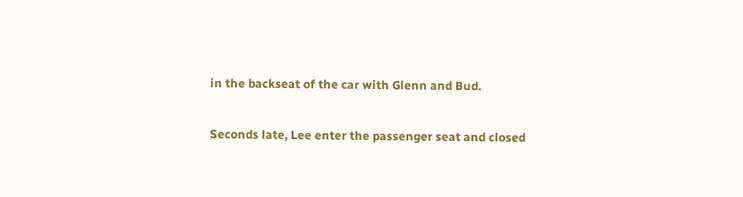in the backseat of the car with Glenn and Bud.

Seconds late, Lee enter the passenger seat and closed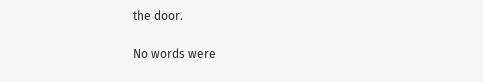the door.

No words were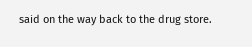said on the way back to the drug store.